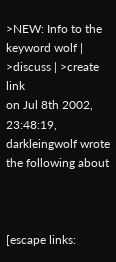>NEW: Info to the keyword wolf | >discuss | >create link
on Jul 8th 2002, 23:48:19, darkleingwolf wrote the following about



[escape links: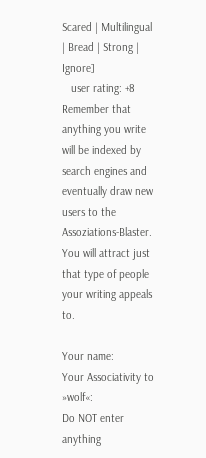Scared | Multilingual | Bread | Strong | Ignore]
   user rating: +8
Remember that anything you write will be indexed by search engines and eventually draw new users to the Assoziations-Blaster. You will attract just that type of people your writing appeals to.

Your name:
Your Associativity to »wolf«:
Do NOT enter anything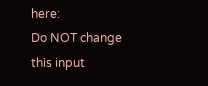here:
Do NOT change this input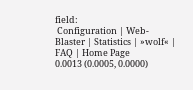field:
 Configuration | Web-Blaster | Statistics | »wolf« | FAQ | Home Page
0.0013 (0.0005, 0.0000)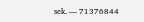sek. –– 71376844